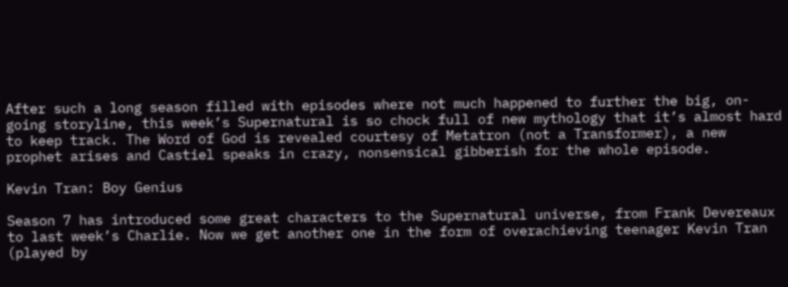After such a long season filled with episodes where not much happened to further the big, on-going storyline, this week’s Supernatural is so chock full of new mythology that it’s almost hard to keep track. The Word of God is revealed courtesy of Metatron (not a Transformer), a new prophet arises and Castiel speaks in crazy, nonsensical gibberish for the whole episode.

Kevin Tran: Boy Genius

Season 7 has introduced some great characters to the Supernatural universe, from Frank Devereaux to last week’s Charlie. Now we get another one in the form of overachieving teenager Kevin Tran (played by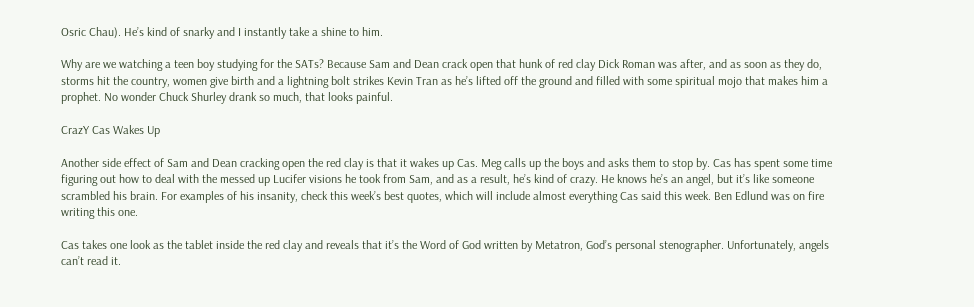Osric Chau). He’s kind of snarky and I instantly take a shine to him.

Why are we watching a teen boy studying for the SATs? Because Sam and Dean crack open that hunk of red clay Dick Roman was after, and as soon as they do, storms hit the country, women give birth and a lightning bolt strikes Kevin Tran as he’s lifted off the ground and filled with some spiritual mojo that makes him a prophet. No wonder Chuck Shurley drank so much, that looks painful.

CrazY Cas Wakes Up

Another side effect of Sam and Dean cracking open the red clay is that it wakes up Cas. Meg calls up the boys and asks them to stop by. Cas has spent some time figuring out how to deal with the messed up Lucifer visions he took from Sam, and as a result, he’s kind of crazy. He knows he’s an angel, but it’s like someone scrambled his brain. For examples of his insanity, check this week’s best quotes, which will include almost everything Cas said this week. Ben Edlund was on fire writing this one.

Cas takes one look as the tablet inside the red clay and reveals that it’s the Word of God written by Metatron, God’s personal stenographer. Unfortunately, angels can’t read it.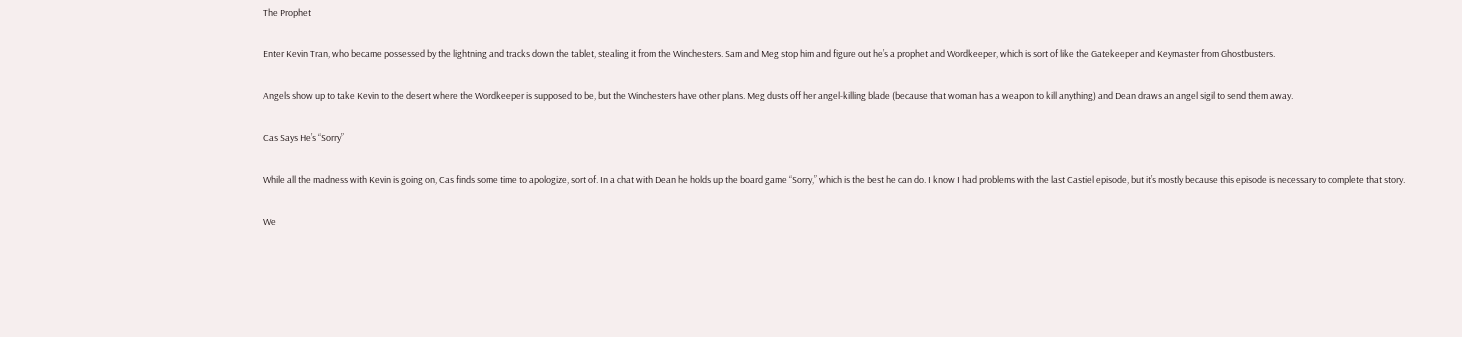The Prophet

Enter Kevin Tran, who became possessed by the lightning and tracks down the tablet, stealing it from the Winchesters. Sam and Meg stop him and figure out he’s a prophet and Wordkeeper, which is sort of like the Gatekeeper and Keymaster from Ghostbusters.

Angels show up to take Kevin to the desert where the Wordkeeper is supposed to be, but the Winchesters have other plans. Meg dusts off her angel-killing blade (because that woman has a weapon to kill anything) and Dean draws an angel sigil to send them away.

Cas Says He’s “Sorry”

While all the madness with Kevin is going on, Cas finds some time to apologize, sort of. In a chat with Dean he holds up the board game “Sorry,” which is the best he can do. I know I had problems with the last Castiel episode, but it’s mostly because this episode is necessary to complete that story.

We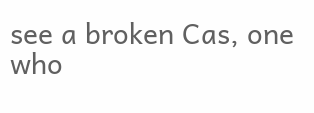see a broken Cas, one who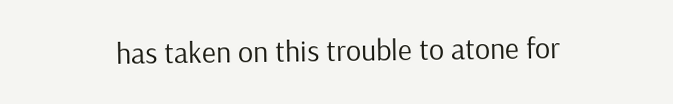has taken on this trouble to atone for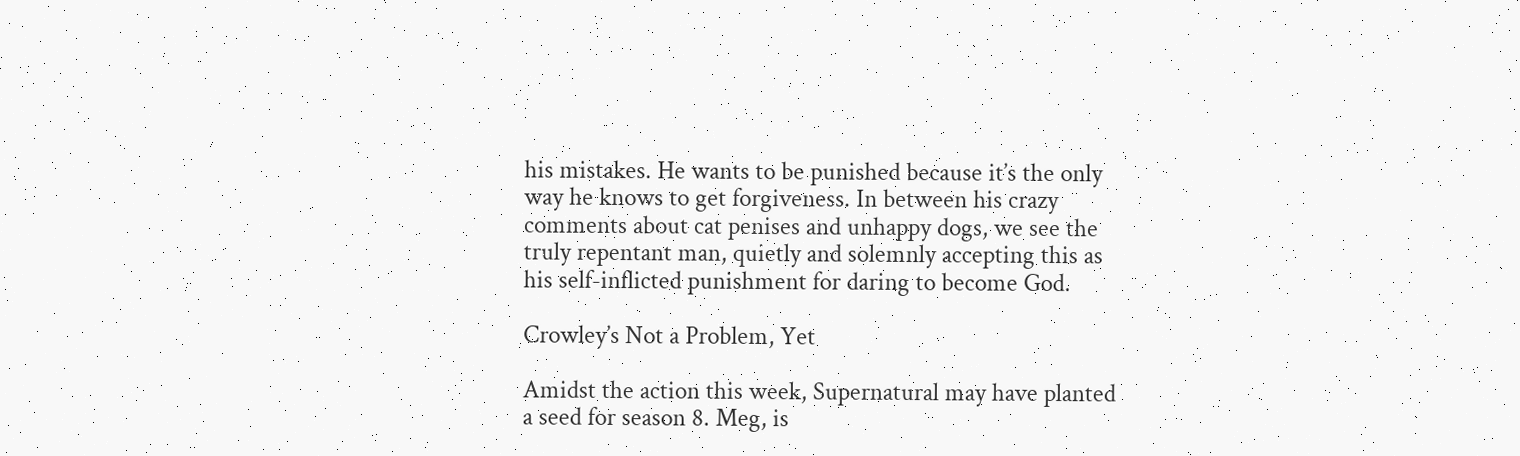his mistakes. He wants to be punished because it’s the only way he knows to get forgiveness. In between his crazy comments about cat penises and unhappy dogs, we see the truly repentant man, quietly and solemnly accepting this as his self-inflicted punishment for daring to become God.

Crowley’s Not a Problem, Yet

Amidst the action this week, Supernatural may have planted a seed for season 8. Meg, is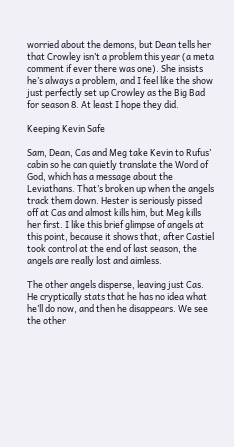worried about the demons, but Dean tells her that Crowley isn’t a problem this year (a meta comment if ever there was one). She insists he’s always a problem, and I feel like the show just perfectly set up Crowley as the Big Bad for season 8. At least I hope they did.

Keeping Kevin Safe

Sam, Dean, Cas and Meg take Kevin to Rufus’ cabin so he can quietly translate the Word of God, which has a message about the Leviathans. That’s broken up when the angels track them down. Hester is seriously pissed off at Cas and almost kills him, but Meg kills her first. I like this brief glimpse of angels at this point, because it shows that, after Castiel took control at the end of last season, the angels are really lost and aimless.

The other angels disperse, leaving just Cas. He cryptically stats that he has no idea what he’ll do now, and then he disappears. We see the other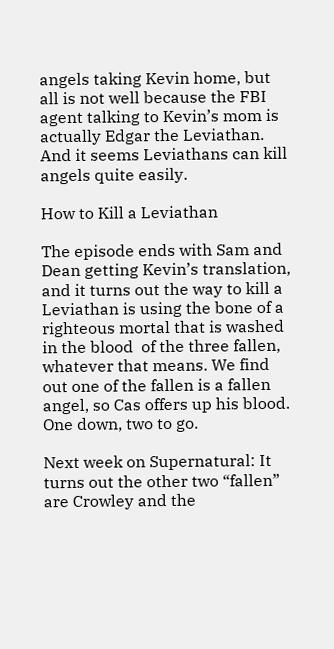angels taking Kevin home, but all is not well because the FBI agent talking to Kevin’s mom is actually Edgar the Leviathan. And it seems Leviathans can kill angels quite easily.

How to Kill a Leviathan

The episode ends with Sam and Dean getting Kevin’s translation, and it turns out the way to kill a Leviathan is using the bone of a righteous mortal that is washed in the blood  of the three fallen, whatever that means. We find out one of the fallen is a fallen angel, so Cas offers up his blood. One down, two to go.

Next week on Supernatural: It turns out the other two “fallen” are Crowley and the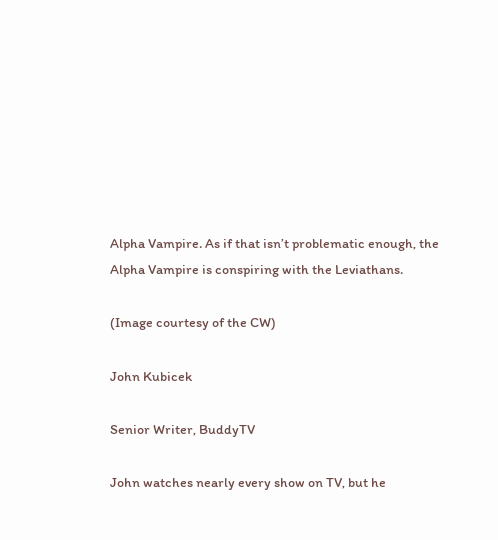Alpha Vampire. As if that isn’t problematic enough, the Alpha Vampire is conspiring with the Leviathans.

(Image courtesy of the CW)

John Kubicek

Senior Writer, BuddyTV

John watches nearly every show on TV, but he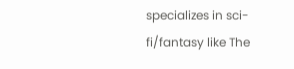specializes in sci-fi/fantasy like The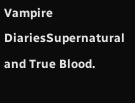Vampire DiariesSupernatural and True Blood.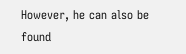However, he can also be found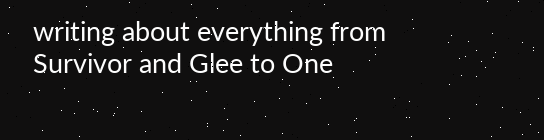writing about everything from Survivor and Glee to One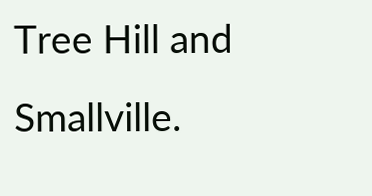Tree Hill and Smallville.